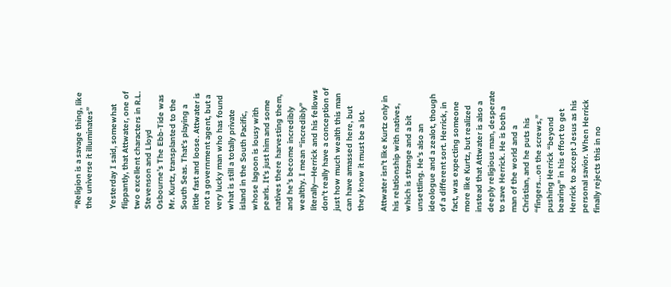“Religion is a savage thing, like the universe it illuminates”

Yesterday I said, somewhat flippantly, that Attwater, one of two excellent characters in R.L. Stevenson and Lloyd Osbourne’s The Ebb-Tide was Mr. Kurtz, transplanted to the South Seas. That’s playing a little fast and loose. Attwater is not a government agent, but a very lucky man who has found what is still a totally private island in the South Pacific, whose lagoon is lousy with pearls. It’s just him and some natives there harvesting them, and he’s become incredibly wealthy. I mean “incredibly” literally—Herrick and his fellows don’t really have a conception of just how much wealth this man can have amassed here, but they know it must be a lot.

Attwater isn’t like Kurtz only in his relationship with natives, which is strange and a bit unsettling. He’s also an ideologue and a zealot, though of a different sort. Herrick, in fact, was expecting someone more like Kurtz, but realized instead that Attwater is also a deeply religious man, desperate to save Herrick. He is both a man of the world and a Christian, and he puts his “fingers…on the screws,” pushing Herrick “beyond bearing” in his effort to get Herrick to accept Jesus as his personal savior. When Herrick finally rejects this in no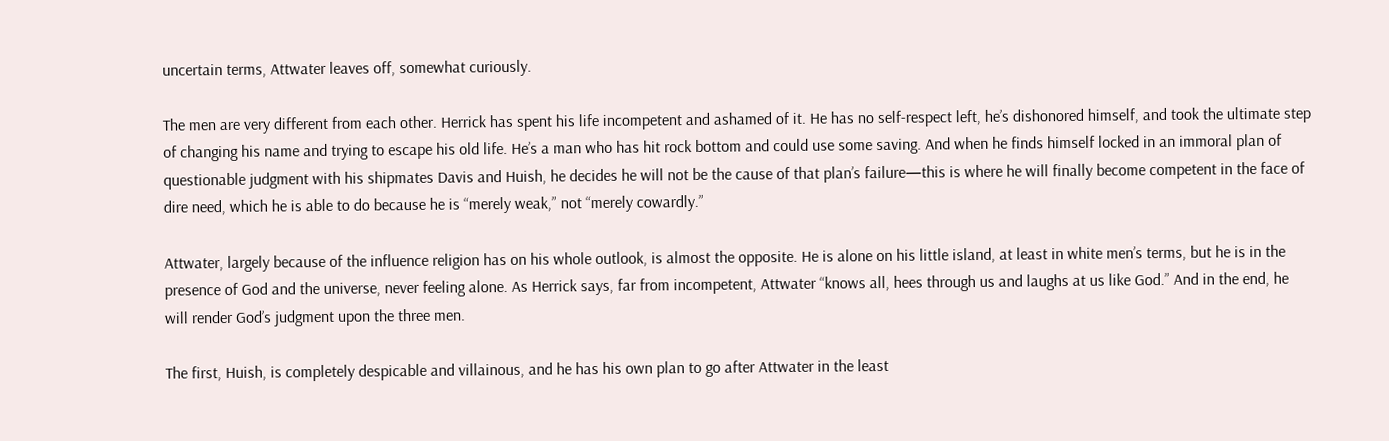uncertain terms, Attwater leaves off, somewhat curiously.

The men are very different from each other. Herrick has spent his life incompetent and ashamed of it. He has no self-respect left, he’s dishonored himself, and took the ultimate step of changing his name and trying to escape his old life. He’s a man who has hit rock bottom and could use some saving. And when he finds himself locked in an immoral plan of questionable judgment with his shipmates Davis and Huish, he decides he will not be the cause of that plan’s failure—this is where he will finally become competent in the face of dire need, which he is able to do because he is “merely weak,” not “merely cowardly.”

Attwater, largely because of the influence religion has on his whole outlook, is almost the opposite. He is alone on his little island, at least in white men’s terms, but he is in the presence of God and the universe, never feeling alone. As Herrick says, far from incompetent, Attwater “knows all, hees through us and laughs at us like God.” And in the end, he will render God’s judgment upon the three men.

The first, Huish, is completely despicable and villainous, and he has his own plan to go after Attwater in the least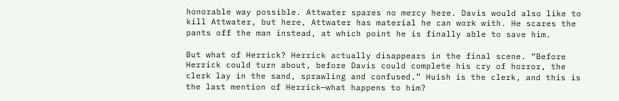honorable way possible. Attwater spares no mercy here. Davis would also like to kill Attwater, but here, Attwater has material he can work with. He scares the pants off the man instead, at which point he is finally able to save him.

But what of Herrick? Herrick actually disappears in the final scene. “Before Herrick could turn about, before Davis could complete his cry of horror, the clerk lay in the sand, sprawling and confused.” Huish is the clerk, and this is the last mention of Herrick—what happens to him?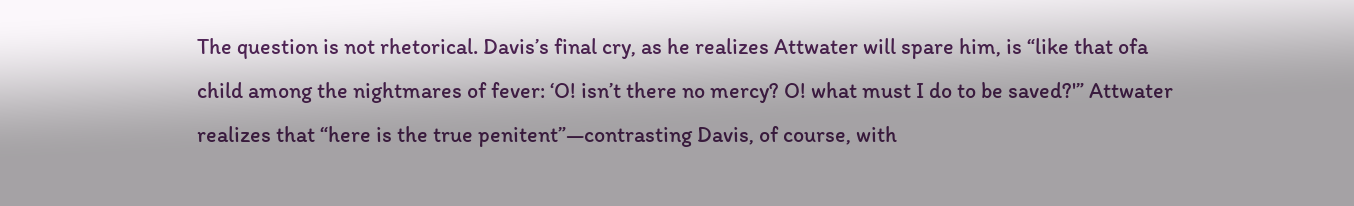The question is not rhetorical. Davis’s final cry, as he realizes Attwater will spare him, is “like that ofa child among the nightmares of fever: ‘O! isn’t there no mercy? O! what must I do to be saved?'” Attwater realizes that “here is the true penitent”—contrasting Davis, of course, with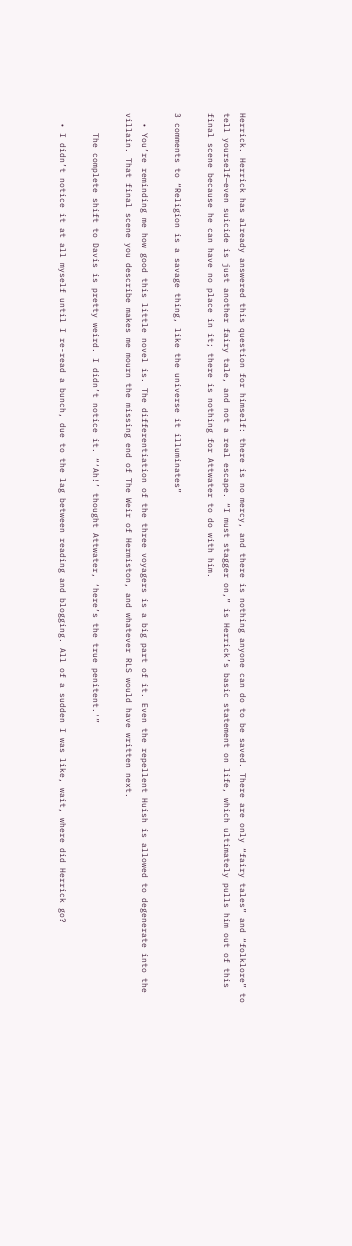Herrick. Herrick has already answered this question for himself: there is no mercy, and there is nothing anyone can do to be saved. There are only “fairy tales” and “folklore” to tell yourself—even suicide is just another fairy tale, and not a real escape. “I must stagger on,” is Herrick’s basic statement on life, which ultimately pulls him out of this final scene because he can have no place in it; there is nothing for Attwater to do with him.

3 comments to “Religion is a savage thing, like the universe it illuminates”

  • You’re reminding me how good this little novel is. The differentiation of the three voyagers is a big part of it. Even the repellent Huish is allowed to degenerate into the villain. That final scene you describe makes me mourn the missing end of The Weir of Hermiston, and whatever RLS would have written next.

    The complete shift to Davis is pretty weird. I didn’t notice it. “‘Ah!’ thought Attwater, ‘here’s the true penitent.'”

  • I didn’t notice it at all myself until I re-read a bunch, due to the lag between reading and blogging. All of a sudden I was like, wait, where did Herrick go?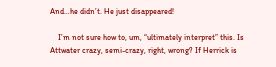And…he didn’t. He just disappeared!

    I’m not sure how to, um, “ultimately interpret” this. Is Attwater crazy, semi-crazy, right, wrong? If Herrick is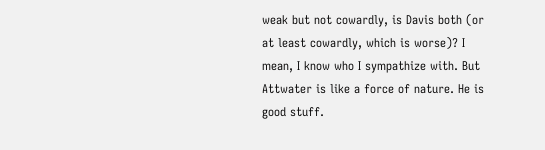weak but not cowardly, is Davis both (or at least cowardly, which is worse)? I mean, I know who I sympathize with. But Attwater is like a force of nature. He is good stuff.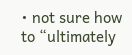• not sure how to “ultimately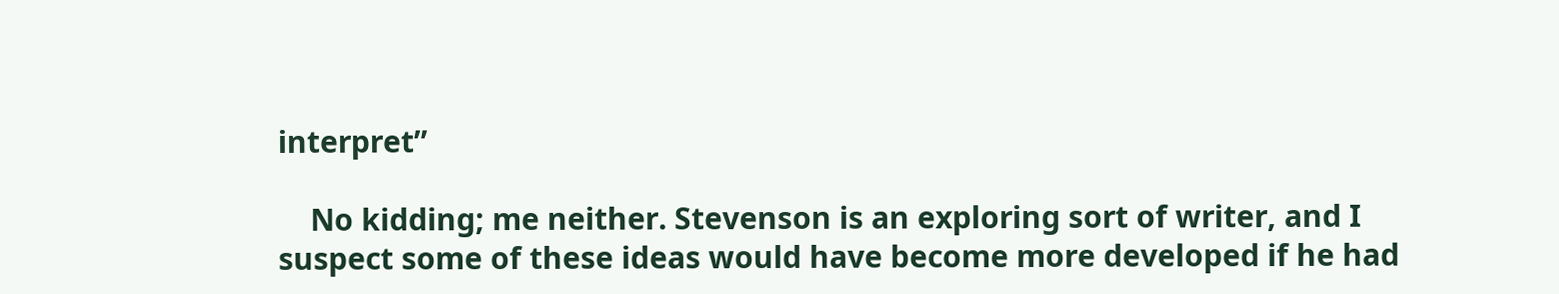interpret”

    No kidding; me neither. Stevenson is an exploring sort of writer, and I suspect some of these ideas would have become more developed if he had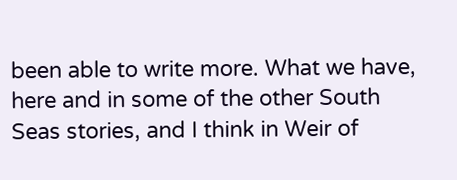been able to write more. What we have, here and in some of the other South Seas stories, and I think in Weir of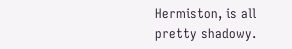Hermiston, is all pretty shadowy.